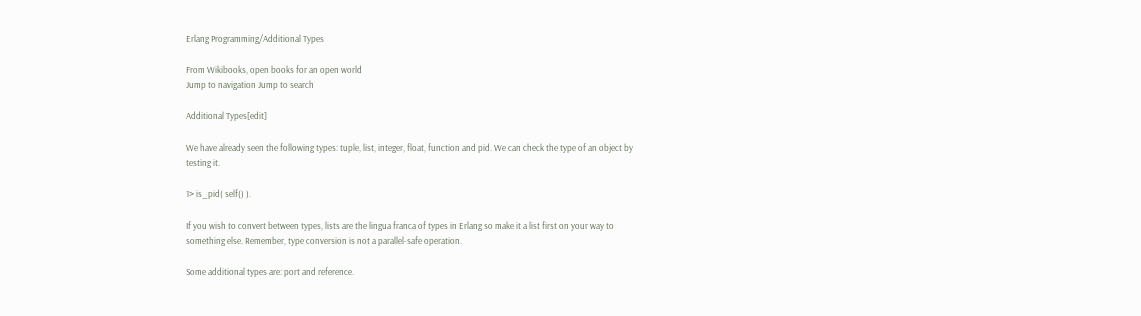Erlang Programming/Additional Types

From Wikibooks, open books for an open world
Jump to navigation Jump to search

Additional Types[edit]

We have already seen the following types: tuple, list, integer, float, function and pid. We can check the type of an object by testing it.

1> is_pid( self() ).

If you wish to convert between types, lists are the lingua franca of types in Erlang so make it a list first on your way to something else. Remember, type conversion is not a parallel-safe operation.

Some additional types are: port and reference.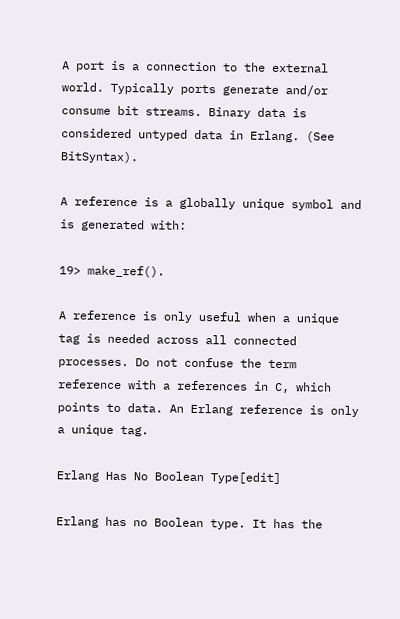A port is a connection to the external world. Typically ports generate and/or consume bit streams. Binary data is considered untyped data in Erlang. (See BitSyntax).

A reference is a globally unique symbol and is generated with:

19> make_ref().

A reference is only useful when a unique tag is needed across all connected processes. Do not confuse the term reference with a references in C, which points to data. An Erlang reference is only a unique tag.

Erlang Has No Boolean Type[edit]

Erlang has no Boolean type. It has the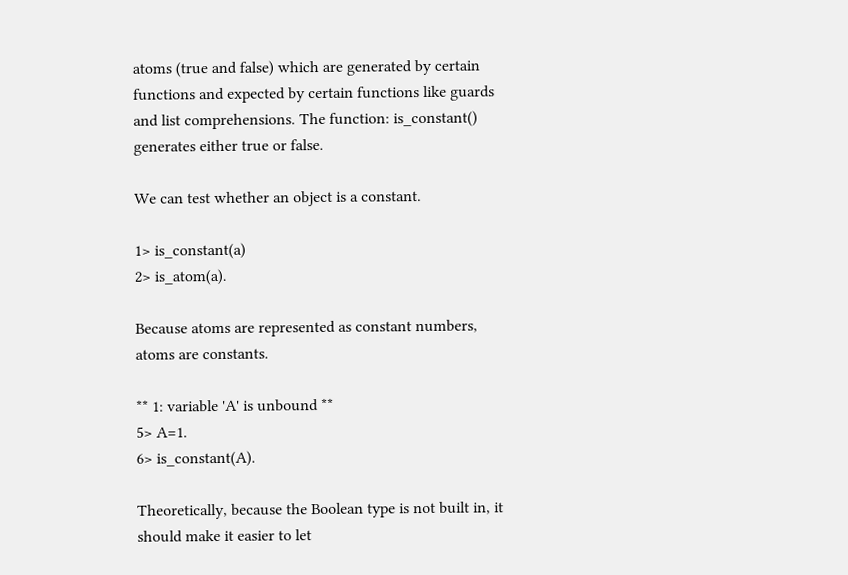atoms (true and false) which are generated by certain functions and expected by certain functions like guards and list comprehensions. The function: is_constant() generates either true or false.

We can test whether an object is a constant.

1> is_constant(a)
2> is_atom(a).

Because atoms are represented as constant numbers, atoms are constants.

** 1: variable 'A' is unbound **
5> A=1.
6> is_constant(A).

Theoretically, because the Boolean type is not built in, it should make it easier to let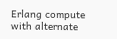Erlang compute with alternate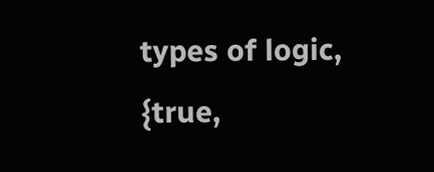types of logic, {true,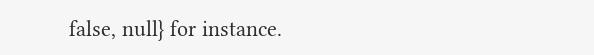false, null} for instance.